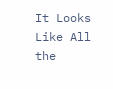It Looks Like All the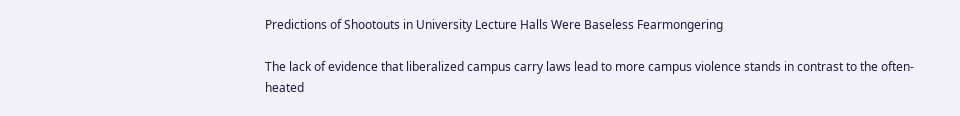Predictions of Shootouts in University Lecture Halls Were Baseless Fearmongering

The lack of evidence that liberalized campus carry laws lead to more campus violence stands in contrast to the often-heated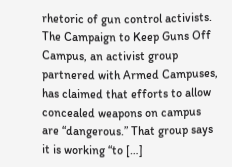rhetoric of gun control activists. The Campaign to Keep Guns Off Campus, an activist group partnered with Armed Campuses, has claimed that efforts to allow concealed weapons on campus are “dangerous.” That group says it is working “to […]